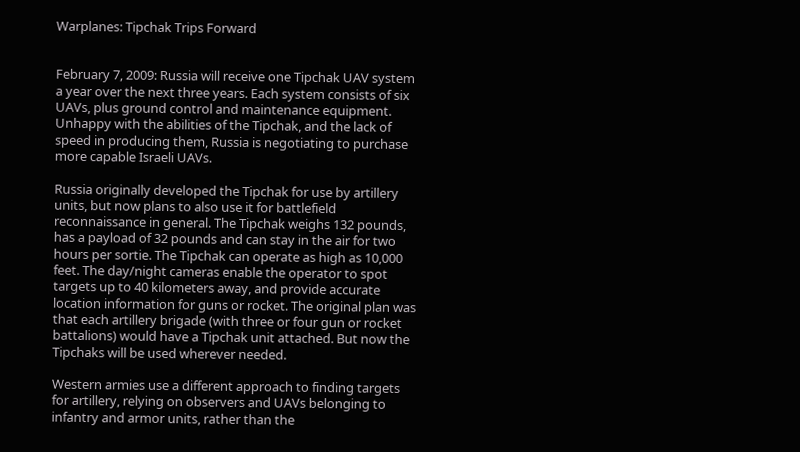Warplanes: Tipchak Trips Forward


February 7, 2009: Russia will receive one Tipchak UAV system a year over the next three years. Each system consists of six UAVs, plus ground control and maintenance equipment. Unhappy with the abilities of the Tipchak, and the lack of speed in producing them, Russia is negotiating to purchase more capable Israeli UAVs.

Russia originally developed the Tipchak for use by artillery units, but now plans to also use it for battlefield reconnaissance in general. The Tipchak weighs 132 pounds, has a payload of 32 pounds and can stay in the air for two hours per sortie. The Tipchak can operate as high as 10,000 feet. The day/night cameras enable the operator to spot targets up to 40 kilometers away, and provide accurate location information for guns or rocket. The original plan was that each artillery brigade (with three or four gun or rocket battalions) would have a Tipchak unit attached. But now the Tipchaks will be used wherever needed.

Western armies use a different approach to finding targets for artillery, relying on observers and UAVs belonging to infantry and armor units, rather than the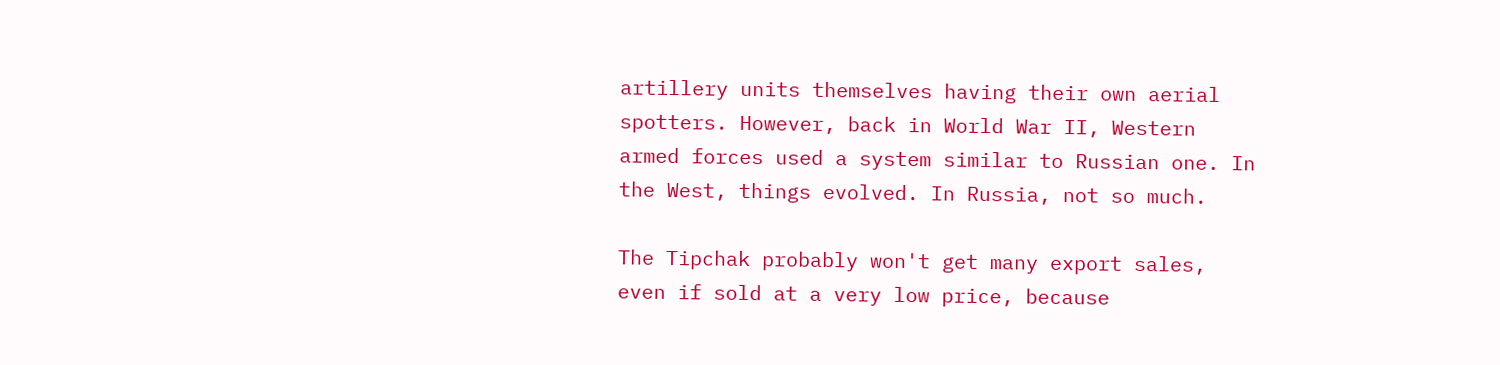artillery units themselves having their own aerial spotters. However, back in World War II, Western armed forces used a system similar to Russian one. In the West, things evolved. In Russia, not so much.

The Tipchak probably won't get many export sales, even if sold at a very low price, because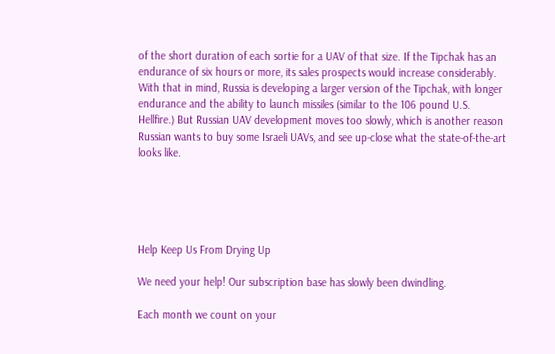of the short duration of each sortie for a UAV of that size. If the Tipchak has an endurance of six hours or more, its sales prospects would increase considerably. With that in mind, Russia is developing a larger version of the Tipchak, with longer endurance and the ability to launch missiles (similar to the 106 pound U.S. Hellfire.) But Russian UAV development moves too slowly, which is another reason Russian wants to buy some Israeli UAVs, and see up-close what the state-of-the-art looks like.





Help Keep Us From Drying Up

We need your help! Our subscription base has slowly been dwindling.

Each month we count on your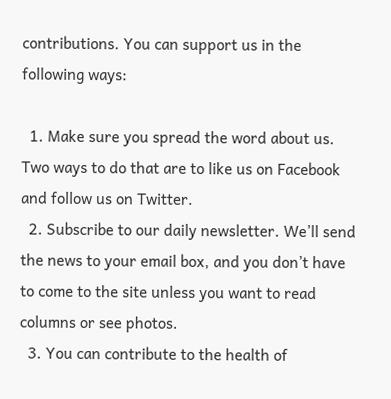contributions. You can support us in the following ways:

  1. Make sure you spread the word about us. Two ways to do that are to like us on Facebook and follow us on Twitter.
  2. Subscribe to our daily newsletter. We’ll send the news to your email box, and you don’t have to come to the site unless you want to read columns or see photos.
  3. You can contribute to the health of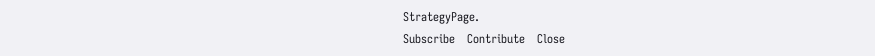StrategyPage.
Subscribe   Contribute   Close